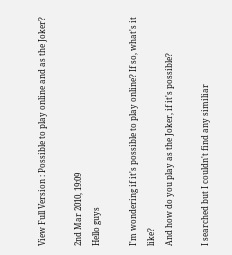View Full Version : Possible to play online and as the Joker?

2nd Mar 2010, 19:09
Hello guys

I'm wondering if it's possible to play online? If so, what's it like?
And how do you play as the Joker, if it's possible?

I searched but I couldn't find any similiar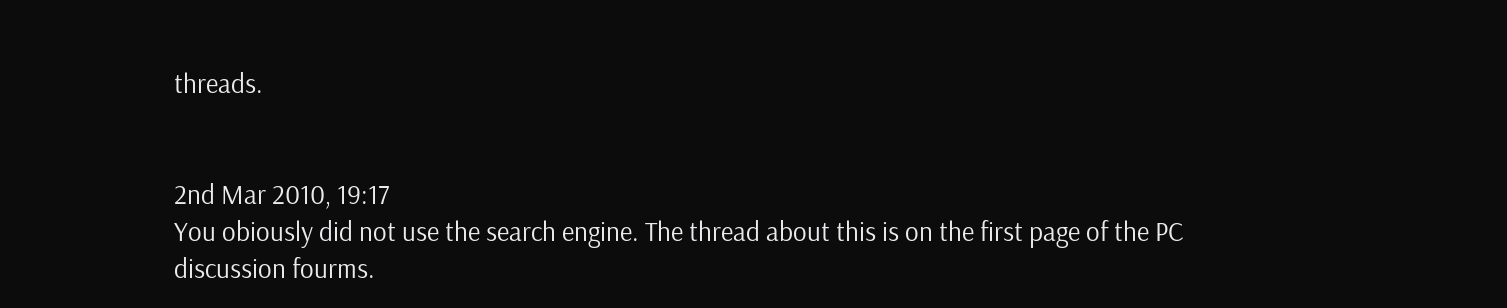threads.


2nd Mar 2010, 19:17
You obiously did not use the search engine. The thread about this is on the first page of the PC discussion fourms.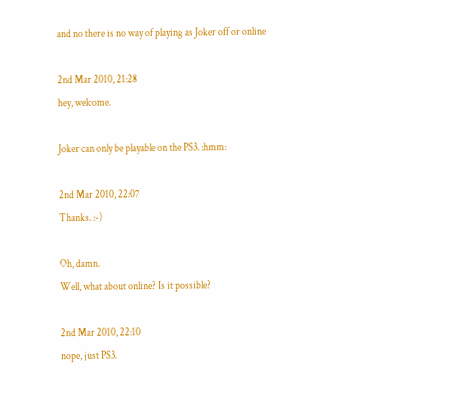and no there is no way of playing as Joker off or online

2nd Mar 2010, 21:28
hey, welcome.

Joker can only be playable on the PS3. :hmm:

2nd Mar 2010, 22:07
Thanks. :-)

Oh, damn.
Well, what about online? Is it possible?

2nd Mar 2010, 22:10
nope, just PS3.